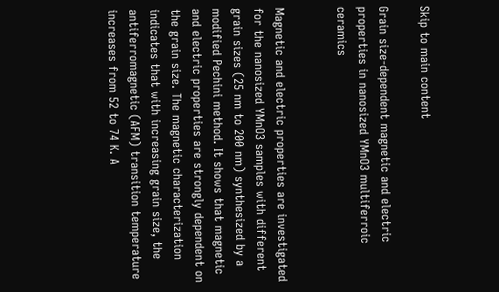Skip to main content

Grain size-dependent magnetic and electric properties in nanosized YMnO3 multiferroic ceramics


Magnetic and electric properties are investigated for the nanosized YMnO3 samples with different grain sizes (25 nm to 200 nm) synthesized by a modified Pechini method. It shows that magnetic and electric properties are strongly dependent on the grain size. The magnetic characterization indicates that with increasing grain size, the antiferromagnetic (AFM) transition temperature increases from 52 to 74 K. A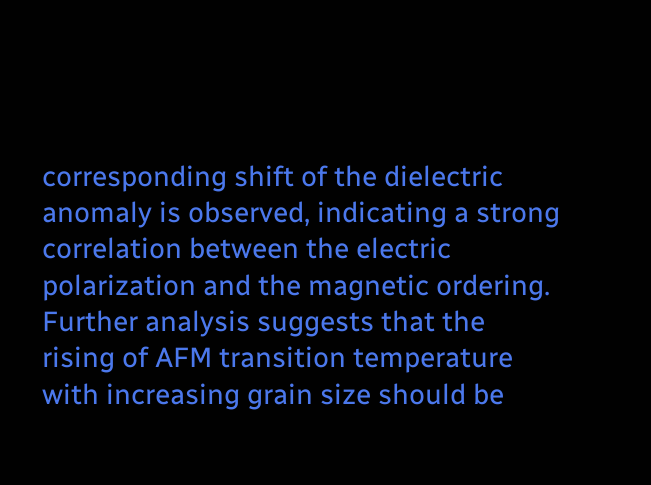corresponding shift of the dielectric anomaly is observed, indicating a strong correlation between the electric polarization and the magnetic ordering. Further analysis suggests that the rising of AFM transition temperature with increasing grain size should be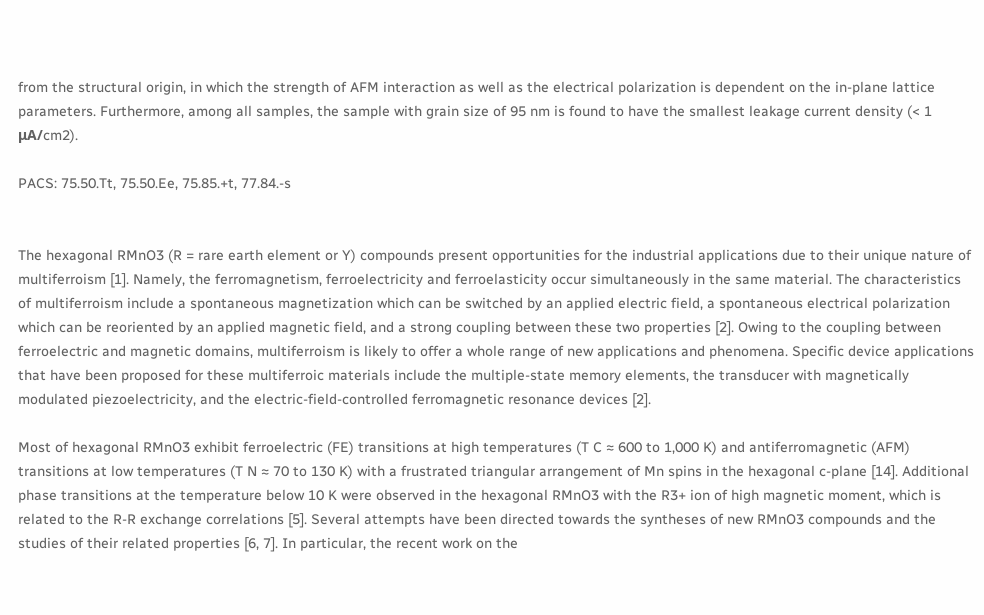from the structural origin, in which the strength of AFM interaction as well as the electrical polarization is dependent on the in-plane lattice parameters. Furthermore, among all samples, the sample with grain size of 95 nm is found to have the smallest leakage current density (< 1 μA/cm2).

PACS: 75.50.Tt, 75.50.Ee, 75.85.+t, 77.84.-s


The hexagonal RMnO3 (R = rare earth element or Y) compounds present opportunities for the industrial applications due to their unique nature of multiferroism [1]. Namely, the ferromagnetism, ferroelectricity and ferroelasticity occur simultaneously in the same material. The characteristics of multiferroism include a spontaneous magnetization which can be switched by an applied electric field, a spontaneous electrical polarization which can be reoriented by an applied magnetic field, and a strong coupling between these two properties [2]. Owing to the coupling between ferroelectric and magnetic domains, multiferroism is likely to offer a whole range of new applications and phenomena. Specific device applications that have been proposed for these multiferroic materials include the multiple-state memory elements, the transducer with magnetically modulated piezoelectricity, and the electric-field-controlled ferromagnetic resonance devices [2].

Most of hexagonal RMnO3 exhibit ferroelectric (FE) transitions at high temperatures (T C ≈ 600 to 1,000 K) and antiferromagnetic (AFM) transitions at low temperatures (T N ≈ 70 to 130 K) with a frustrated triangular arrangement of Mn spins in the hexagonal c-plane [14]. Additional phase transitions at the temperature below 10 K were observed in the hexagonal RMnO3 with the R3+ ion of high magnetic moment, which is related to the R-R exchange correlations [5]. Several attempts have been directed towards the syntheses of new RMnO3 compounds and the studies of their related properties [6, 7]. In particular, the recent work on the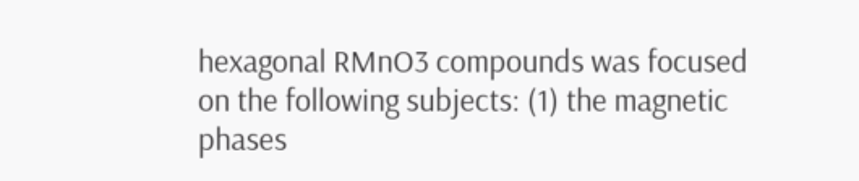hexagonal RMnO3 compounds was focused on the following subjects: (1) the magnetic phases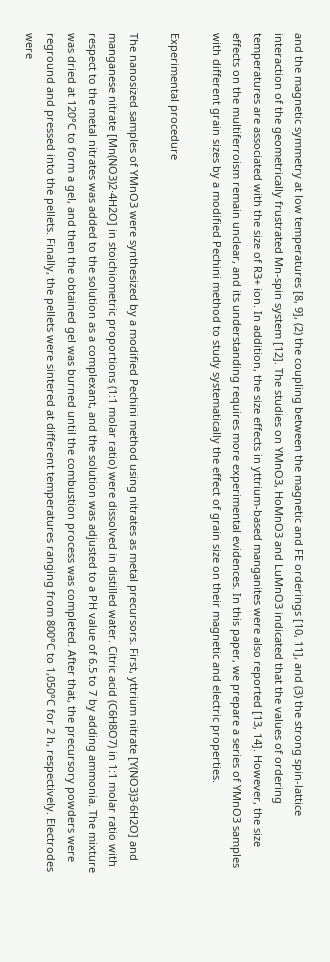and the magnetic symmetry at low temperatures [8, 9], (2) the coupling between the magnetic and FE orderings [10, 11], and (3) the strong spin-lattice interaction of the geometrically frustrated Mn-spin system [12]. The studies on YMnO3, HoMnO3 and LuMnO3 indicated that the values of ordering temperatures are associated with the size of R3+ ion. In addition, the size effects in yttrium-based manganites were also reported [13, 14]. However, the size effects on the multiferroism remain unclear, and its understanding requires more experimental evidences. In this paper, we prepare a series of YMnO3 samples with different grain sizes by a modified Pechini method to study systematically the effect of grain size on their magnetic and electric properties.

Experimental procedure

The nanosized samples of YMnO3 were synthesized by a modified Pechini method using nitrates as metal precursors. First, yttrium nitrate [Y(NO3)3·6H2O] and manganese nitrate [Mn(NO3)2·4H2O] in stoichiometric proportions (1:1 molar ratio) were dissolved in distilled water. Citric acid (C6H8O7) in 1:1 molar ratio with respect to the metal nitrates was added to the solution as a complexant, and the solution was adjusted to a PH value of 6.5 to 7 by adding ammonia. The mixture was dried at 120°C to form a gel, and then the obtained gel was burned until the combustion process was completed. After that, the precursory powders were reground and pressed into the pellets. Finally, the pellets were sintered at different temperatures ranging from 800°C to 1,050°C for 2 h, respectively. Electrodes were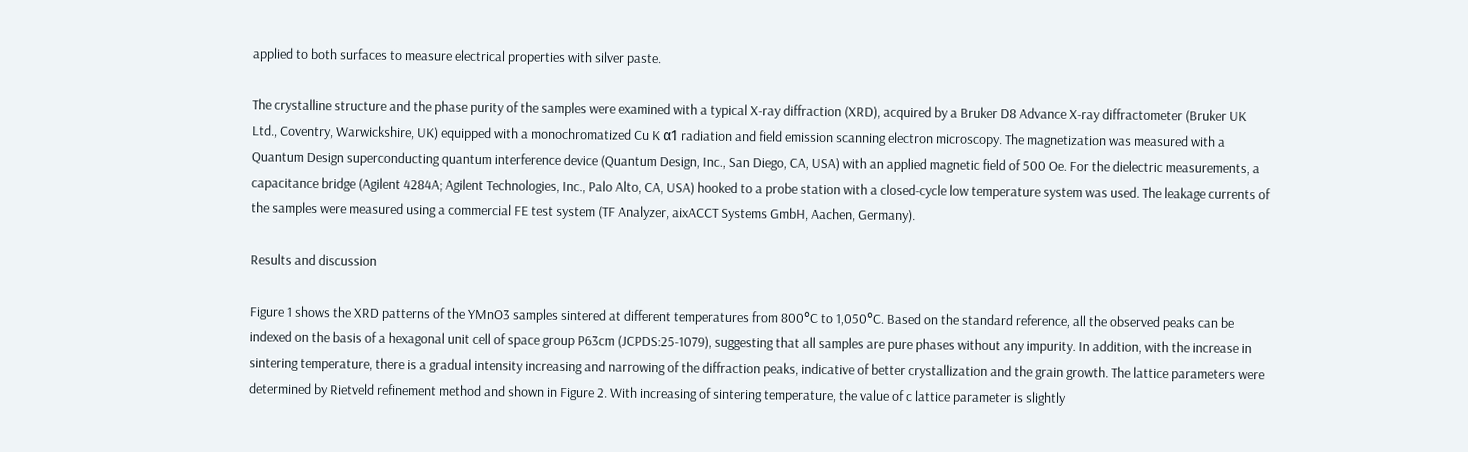applied to both surfaces to measure electrical properties with silver paste.

The crystalline structure and the phase purity of the samples were examined with a typical X-ray diffraction (XRD), acquired by a Bruker D8 Advance X-ray diffractometer (Bruker UK Ltd., Coventry, Warwickshire, UK) equipped with a monochromatized Cu K α1 radiation and field emission scanning electron microscopy. The magnetization was measured with a Quantum Design superconducting quantum interference device (Quantum Design, Inc., San Diego, CA, USA) with an applied magnetic field of 500 Oe. For the dielectric measurements, a capacitance bridge (Agilent 4284A; Agilent Technologies, Inc., Palo Alto, CA, USA) hooked to a probe station with a closed-cycle low temperature system was used. The leakage currents of the samples were measured using a commercial FE test system (TF Analyzer, aixACCT Systems GmbH, Aachen, Germany).

Results and discussion

Figure 1 shows the XRD patterns of the YMnO3 samples sintered at different temperatures from 800°C to 1,050°C. Based on the standard reference, all the observed peaks can be indexed on the basis of a hexagonal unit cell of space group P63cm (JCPDS:25-1079), suggesting that all samples are pure phases without any impurity. In addition, with the increase in sintering temperature, there is a gradual intensity increasing and narrowing of the diffraction peaks, indicative of better crystallization and the grain growth. The lattice parameters were determined by Rietveld refinement method and shown in Figure 2. With increasing of sintering temperature, the value of c lattice parameter is slightly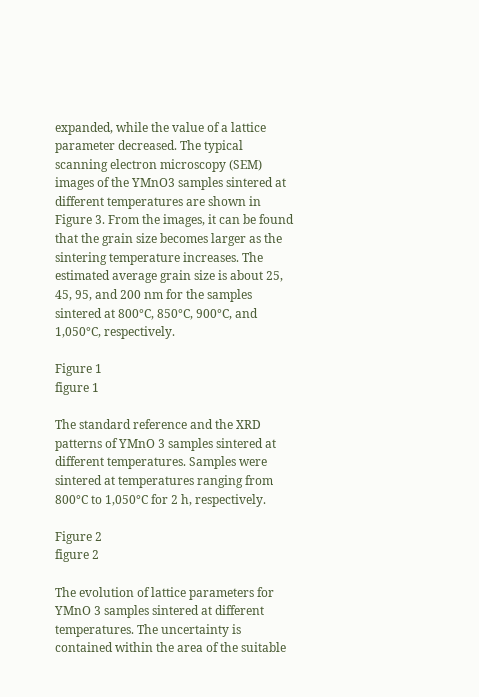expanded, while the value of a lattice parameter decreased. The typical scanning electron microscopy (SEM) images of the YMnO3 samples sintered at different temperatures are shown in Figure 3. From the images, it can be found that the grain size becomes larger as the sintering temperature increases. The estimated average grain size is about 25, 45, 95, and 200 nm for the samples sintered at 800°C, 850°C, 900°C, and 1,050°C, respectively.

Figure 1
figure 1

The standard reference and the XRD patterns of YMnO 3 samples sintered at different temperatures. Samples were sintered at temperatures ranging from 800°C to 1,050°C for 2 h, respectively.

Figure 2
figure 2

The evolution of lattice parameters for YMnO 3 samples sintered at different temperatures. The uncertainty is contained within the area of the suitable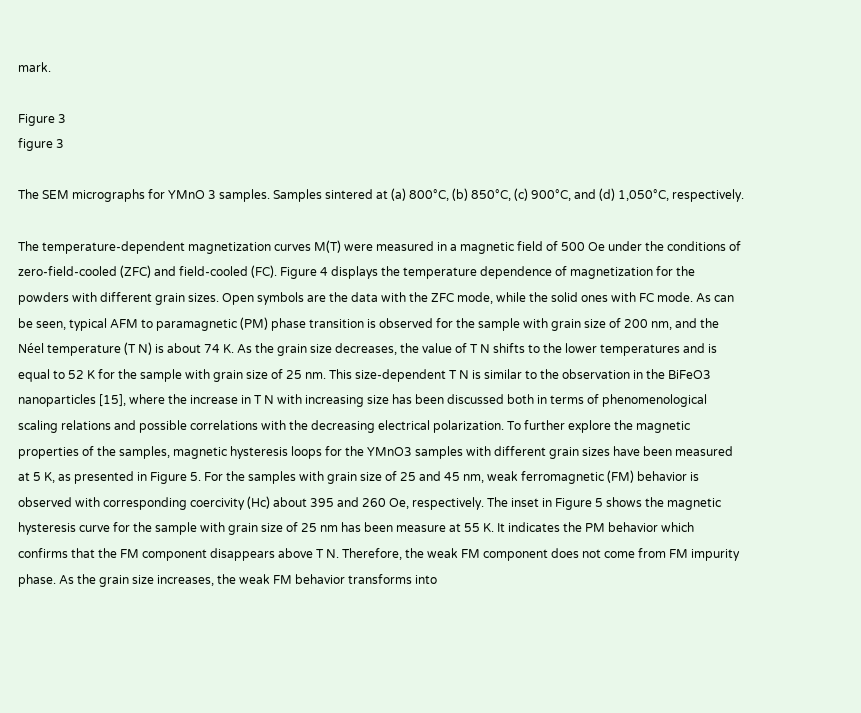mark.

Figure 3
figure 3

The SEM micrographs for YMnO 3 samples. Samples sintered at (a) 800°C, (b) 850°C, (c) 900°C, and (d) 1,050°C, respectively.

The temperature-dependent magnetization curves M(T) were measured in a magnetic field of 500 Oe under the conditions of zero-field-cooled (ZFC) and field-cooled (FC). Figure 4 displays the temperature dependence of magnetization for the powders with different grain sizes. Open symbols are the data with the ZFC mode, while the solid ones with FC mode. As can be seen, typical AFM to paramagnetic (PM) phase transition is observed for the sample with grain size of 200 nm, and the Néel temperature (T N) is about 74 K. As the grain size decreases, the value of T N shifts to the lower temperatures and is equal to 52 K for the sample with grain size of 25 nm. This size-dependent T N is similar to the observation in the BiFeO3 nanoparticles [15], where the increase in T N with increasing size has been discussed both in terms of phenomenological scaling relations and possible correlations with the decreasing electrical polarization. To further explore the magnetic properties of the samples, magnetic hysteresis loops for the YMnO3 samples with different grain sizes have been measured at 5 K, as presented in Figure 5. For the samples with grain size of 25 and 45 nm, weak ferromagnetic (FM) behavior is observed with corresponding coercivity (Hc) about 395 and 260 Oe, respectively. The inset in Figure 5 shows the magnetic hysteresis curve for the sample with grain size of 25 nm has been measure at 55 K. It indicates the PM behavior which confirms that the FM component disappears above T N. Therefore, the weak FM component does not come from FM impurity phase. As the grain size increases, the weak FM behavior transforms into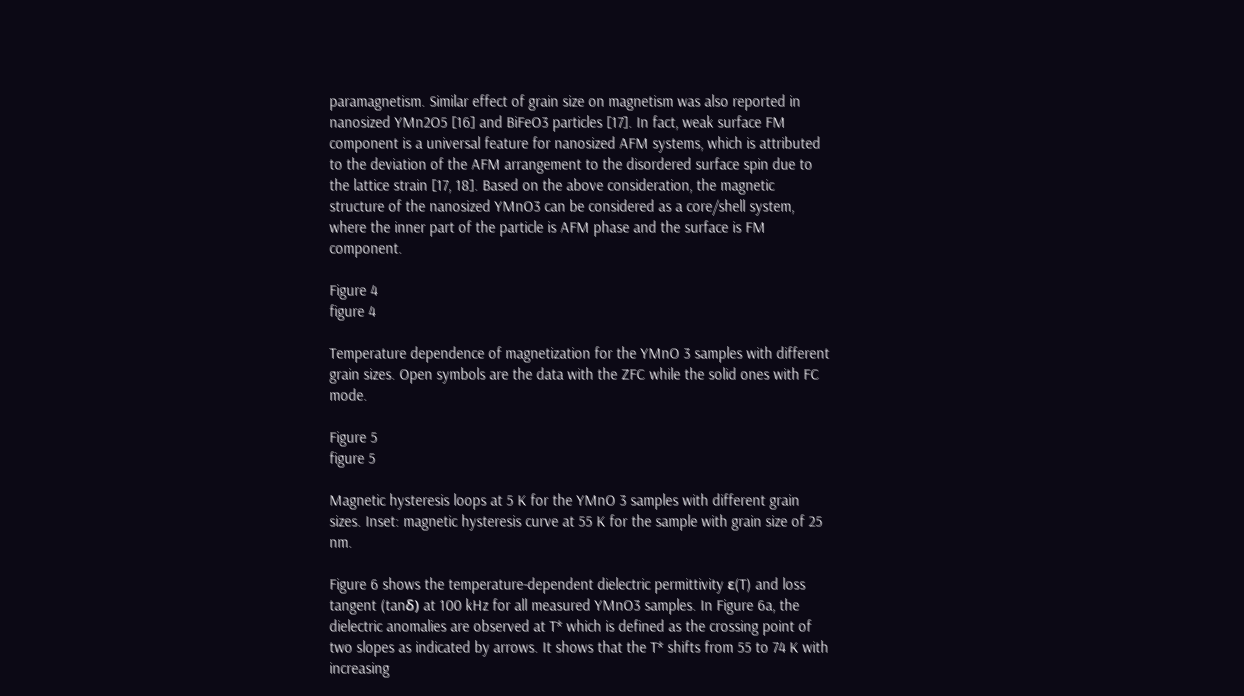paramagnetism. Similar effect of grain size on magnetism was also reported in nanosized YMn2O5 [16] and BiFeO3 particles [17]. In fact, weak surface FM component is a universal feature for nanosized AFM systems, which is attributed to the deviation of the AFM arrangement to the disordered surface spin due to the lattice strain [17, 18]. Based on the above consideration, the magnetic structure of the nanosized YMnO3 can be considered as a core/shell system, where the inner part of the particle is AFM phase and the surface is FM component.

Figure 4
figure 4

Temperature dependence of magnetization for the YMnO 3 samples with different grain sizes. Open symbols are the data with the ZFC while the solid ones with FC mode.

Figure 5
figure 5

Magnetic hysteresis loops at 5 K for the YMnO 3 samples with different grain sizes. Inset: magnetic hysteresis curve at 55 K for the sample with grain size of 25 nm.

Figure 6 shows the temperature-dependent dielectric permittivity ε(T) and loss tangent (tanδ) at 100 kHz for all measured YMnO3 samples. In Figure 6a, the dielectric anomalies are observed at T* which is defined as the crossing point of two slopes as indicated by arrows. It shows that the T* shifts from 55 to 74 K with increasing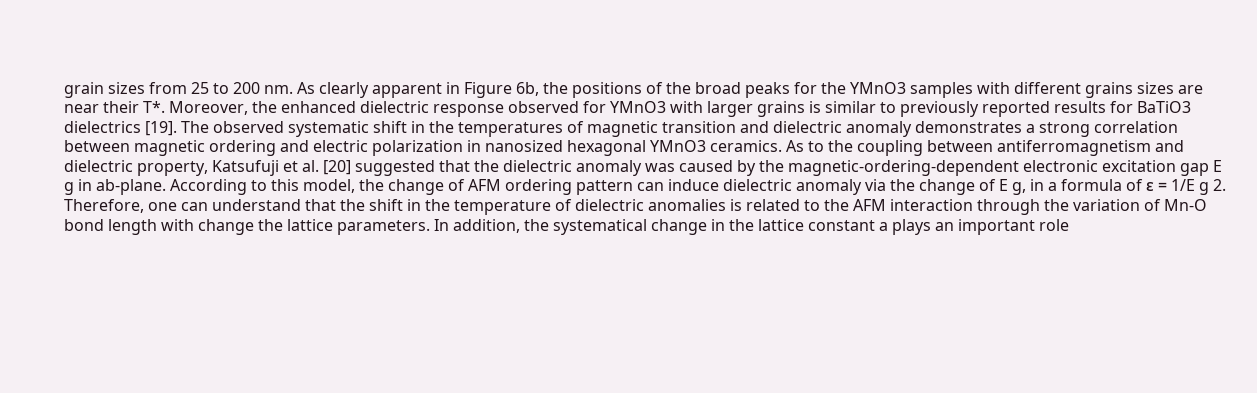grain sizes from 25 to 200 nm. As clearly apparent in Figure 6b, the positions of the broad peaks for the YMnO3 samples with different grains sizes are near their T*. Moreover, the enhanced dielectric response observed for YMnO3 with larger grains is similar to previously reported results for BaTiO3 dielectrics [19]. The observed systematic shift in the temperatures of magnetic transition and dielectric anomaly demonstrates a strong correlation between magnetic ordering and electric polarization in nanosized hexagonal YMnO3 ceramics. As to the coupling between antiferromagnetism and dielectric property, Katsufuji et al. [20] suggested that the dielectric anomaly was caused by the magnetic-ordering-dependent electronic excitation gap E g in ab-plane. According to this model, the change of AFM ordering pattern can induce dielectric anomaly via the change of E g, in a formula of ε = 1/E g 2. Therefore, one can understand that the shift in the temperature of dielectric anomalies is related to the AFM interaction through the variation of Mn-O bond length with change the lattice parameters. In addition, the systematical change in the lattice constant a plays an important role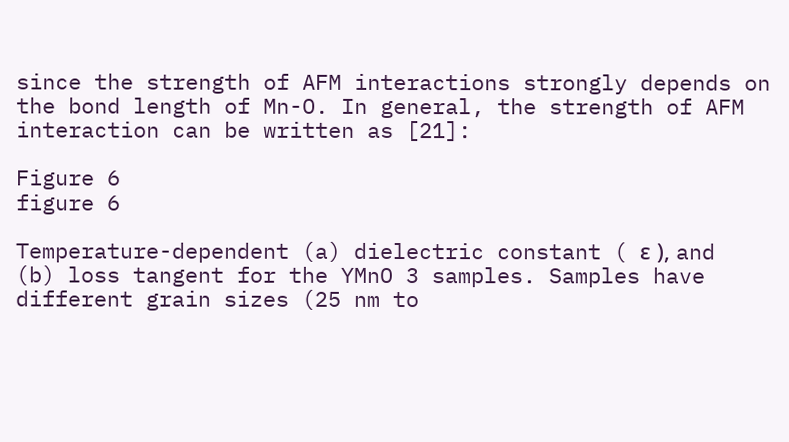since the strength of AFM interactions strongly depends on the bond length of Mn-O. In general, the strength of AFM interaction can be written as [21]:

Figure 6
figure 6

Temperature-dependent (a) dielectric constant ( ε ), and (b) loss tangent for the YMnO 3 samples. Samples have different grain sizes (25 nm to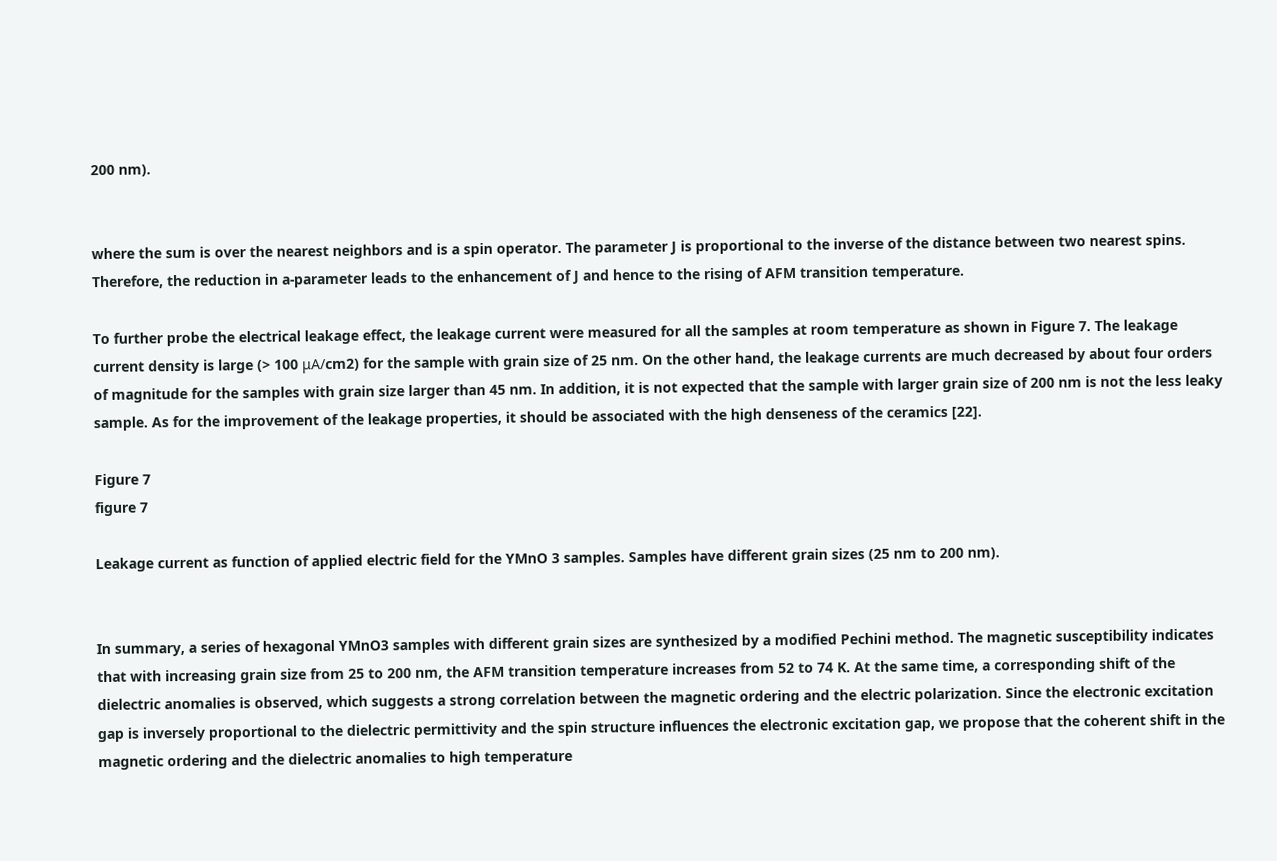200 nm).


where the sum is over the nearest neighbors and is a spin operator. The parameter J is proportional to the inverse of the distance between two nearest spins. Therefore, the reduction in a-parameter leads to the enhancement of J and hence to the rising of AFM transition temperature.

To further probe the electrical leakage effect, the leakage current were measured for all the samples at room temperature as shown in Figure 7. The leakage current density is large (> 100 μA/cm2) for the sample with grain size of 25 nm. On the other hand, the leakage currents are much decreased by about four orders of magnitude for the samples with grain size larger than 45 nm. In addition, it is not expected that the sample with larger grain size of 200 nm is not the less leaky sample. As for the improvement of the leakage properties, it should be associated with the high denseness of the ceramics [22].

Figure 7
figure 7

Leakage current as function of applied electric field for the YMnO 3 samples. Samples have different grain sizes (25 nm to 200 nm).


In summary, a series of hexagonal YMnO3 samples with different grain sizes are synthesized by a modified Pechini method. The magnetic susceptibility indicates that with increasing grain size from 25 to 200 nm, the AFM transition temperature increases from 52 to 74 K. At the same time, a corresponding shift of the dielectric anomalies is observed, which suggests a strong correlation between the magnetic ordering and the electric polarization. Since the electronic excitation gap is inversely proportional to the dielectric permittivity and the spin structure influences the electronic excitation gap, we propose that the coherent shift in the magnetic ordering and the dielectric anomalies to high temperature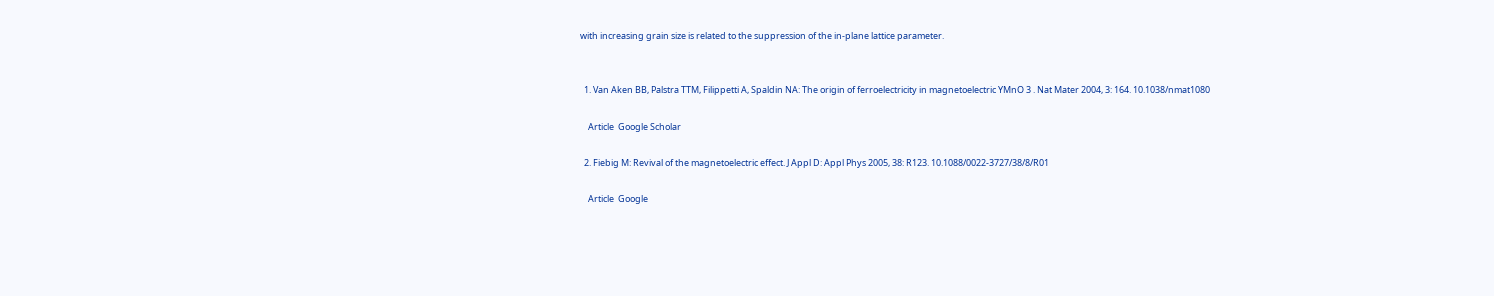with increasing grain size is related to the suppression of the in-plane lattice parameter.


  1. Van Aken BB, Palstra TTM, Filippetti A, Spaldin NA: The origin of ferroelectricity in magnetoelectric YMnO 3 . Nat Mater 2004, 3: 164. 10.1038/nmat1080

    Article  Google Scholar

  2. Fiebig M: Revival of the magnetoelectric effect. J Appl D: Appl Phys 2005, 38: R123. 10.1088/0022-3727/38/8/R01

    Article  Google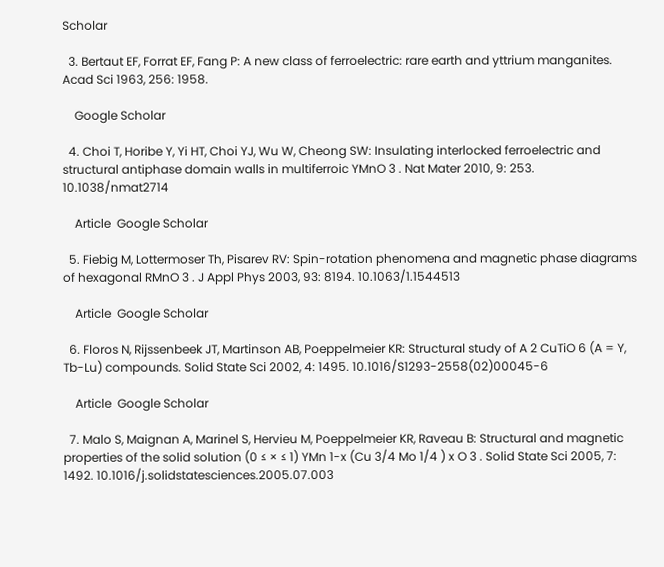Scholar

  3. Bertaut EF, Forrat EF, Fang P: A new class of ferroelectric: rare earth and yttrium manganites. Acad Sci 1963, 256: 1958.

    Google Scholar

  4. Choi T, Horibe Y, Yi HT, Choi YJ, Wu W, Cheong SW: Insulating interlocked ferroelectric and structural antiphase domain walls in multiferroic YMnO 3 . Nat Mater 2010, 9: 253. 10.1038/nmat2714

    Article  Google Scholar

  5. Fiebig M, Lottermoser Th, Pisarev RV: Spin-rotation phenomena and magnetic phase diagrams of hexagonal RMnO 3 . J Appl Phys 2003, 93: 8194. 10.1063/1.1544513

    Article  Google Scholar

  6. Floros N, Rijssenbeek JT, Martinson AB, Poeppelmeier KR: Structural study of A 2 CuTiO 6 (A = Y, Tb-Lu) compounds. Solid State Sci 2002, 4: 1495. 10.1016/S1293-2558(02)00045-6

    Article  Google Scholar

  7. Malo S, Maignan A, Marinel S, Hervieu M, Poeppelmeier KR, Raveau B: Structural and magnetic properties of the solid solution (0 ≤ × ≤ 1) YMn 1-x (Cu 3/4 Mo 1/4 ) x O 3 . Solid State Sci 2005, 7: 1492. 10.1016/j.solidstatesciences.2005.07.003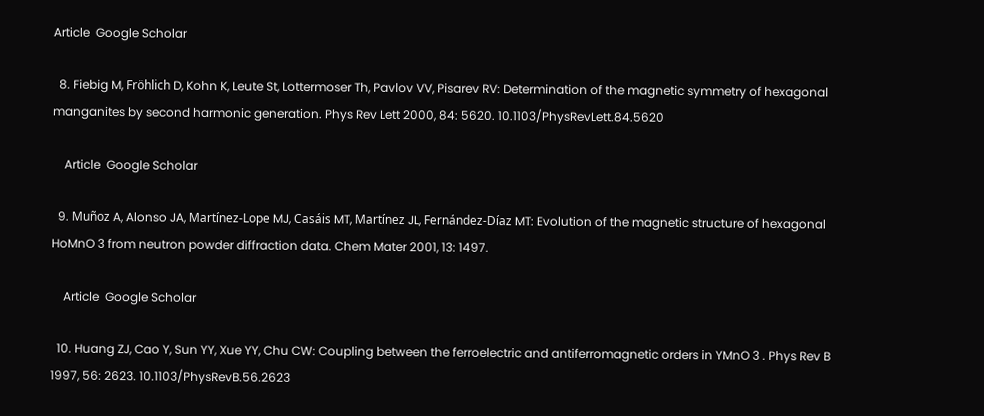Article  Google Scholar

  8. Fiebig M, Fröhlich D, Kohn K, Leute St, Lottermoser Th, Pavlov VV, Pisarev RV: Determination of the magnetic symmetry of hexagonal manganites by second harmonic generation. Phys Rev Lett 2000, 84: 5620. 10.1103/PhysRevLett.84.5620

    Article  Google Scholar

  9. Muñoz A, Alonso JA, Martínez-Lope MJ, Casáis MT, Martínez JL, Fernández-Díaz MT: Evolution of the magnetic structure of hexagonal HoMnO 3 from neutron powder diffraction data. Chem Mater 2001, 13: 1497.

    Article  Google Scholar

  10. Huang ZJ, Cao Y, Sun YY, Xue YY, Chu CW: Coupling between the ferroelectric and antiferromagnetic orders in YMnO 3 . Phys Rev B 1997, 56: 2623. 10.1103/PhysRevB.56.2623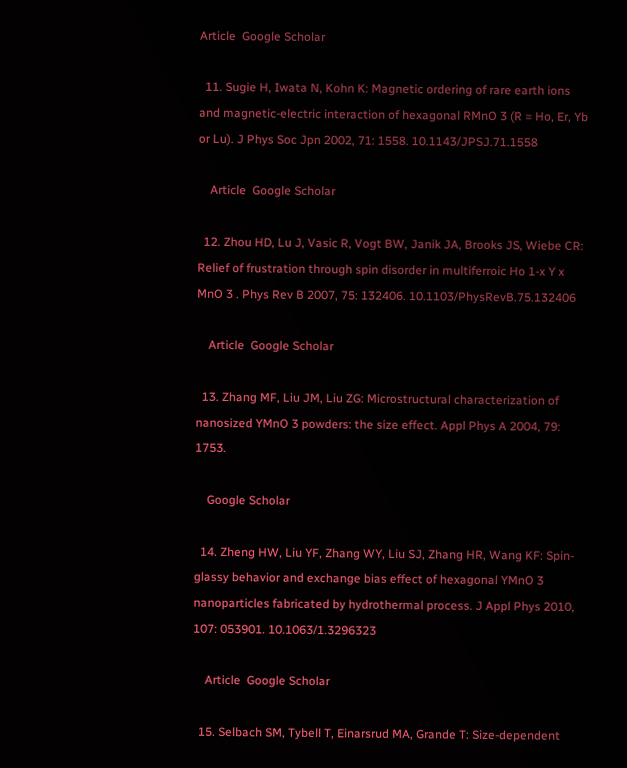Article  Google Scholar

  11. Sugie H, Iwata N, Kohn K: Magnetic ordering of rare earth ions and magnetic-electric interaction of hexagonal RMnO 3 (R = Ho, Er, Yb or Lu). J Phys Soc Jpn 2002, 71: 1558. 10.1143/JPSJ.71.1558

    Article  Google Scholar

  12. Zhou HD, Lu J, Vasic R, Vogt BW, Janik JA, Brooks JS, Wiebe CR: Relief of frustration through spin disorder in multiferroic Ho 1-x Y x MnO 3 . Phys Rev B 2007, 75: 132406. 10.1103/PhysRevB.75.132406

    Article  Google Scholar

  13. Zhang MF, Liu JM, Liu ZG: Microstructural characterization of nanosized YMnO 3 powders: the size effect. Appl Phys A 2004, 79: 1753.

    Google Scholar

  14. Zheng HW, Liu YF, Zhang WY, Liu SJ, Zhang HR, Wang KF: Spin-glassy behavior and exchange bias effect of hexagonal YMnO 3 nanoparticles fabricated by hydrothermal process. J Appl Phys 2010, 107: 053901. 10.1063/1.3296323

    Article  Google Scholar

  15. Selbach SM, Tybell T, Einarsrud MA, Grande T: Size-dependent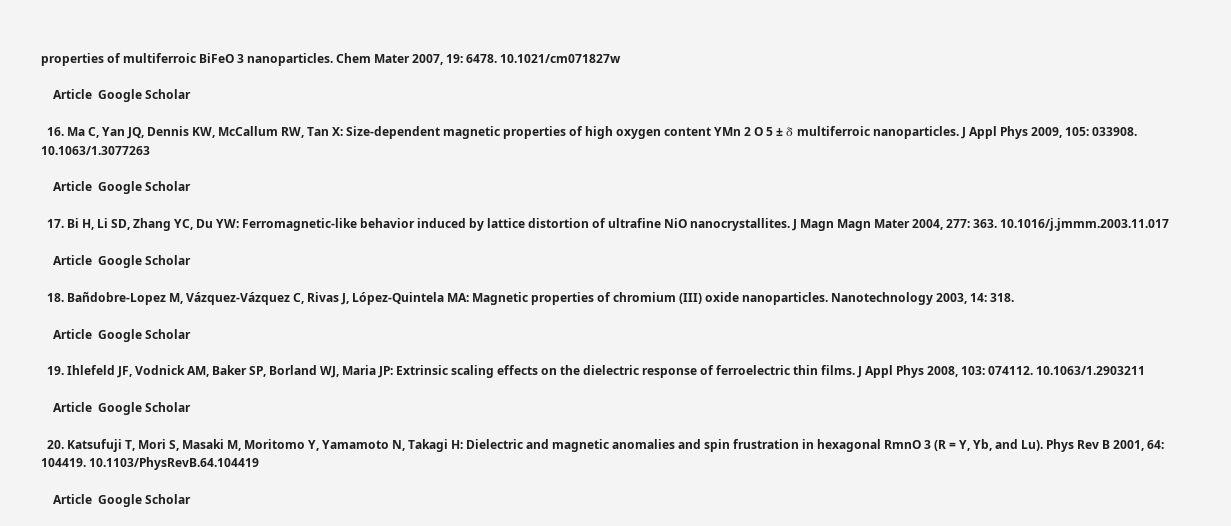properties of multiferroic BiFeO 3 nanoparticles. Chem Mater 2007, 19: 6478. 10.1021/cm071827w

    Article  Google Scholar

  16. Ma C, Yan JQ, Dennis KW, McCallum RW, Tan X: Size-dependent magnetic properties of high oxygen content YMn 2 O 5 ± δ multiferroic nanoparticles. J Appl Phys 2009, 105: 033908. 10.1063/1.3077263

    Article  Google Scholar

  17. Bi H, Li SD, Zhang YC, Du YW: Ferromagnetic-like behavior induced by lattice distortion of ultrafine NiO nanocrystallites. J Magn Magn Mater 2004, 277: 363. 10.1016/j.jmmm.2003.11.017

    Article  Google Scholar

  18. Bañdobre-Lopez M, Vázquez-Vázquez C, Rivas J, López-Quintela MA: Magnetic properties of chromium (III) oxide nanoparticles. Nanotechnology 2003, 14: 318.

    Article  Google Scholar

  19. Ihlefeld JF, Vodnick AM, Baker SP, Borland WJ, Maria JP: Extrinsic scaling effects on the dielectric response of ferroelectric thin films. J Appl Phys 2008, 103: 074112. 10.1063/1.2903211

    Article  Google Scholar

  20. Katsufuji T, Mori S, Masaki M, Moritomo Y, Yamamoto N, Takagi H: Dielectric and magnetic anomalies and spin frustration in hexagonal RmnO 3 (R = Y, Yb, and Lu). Phys Rev B 2001, 64: 104419. 10.1103/PhysRevB.64.104419

    Article  Google Scholar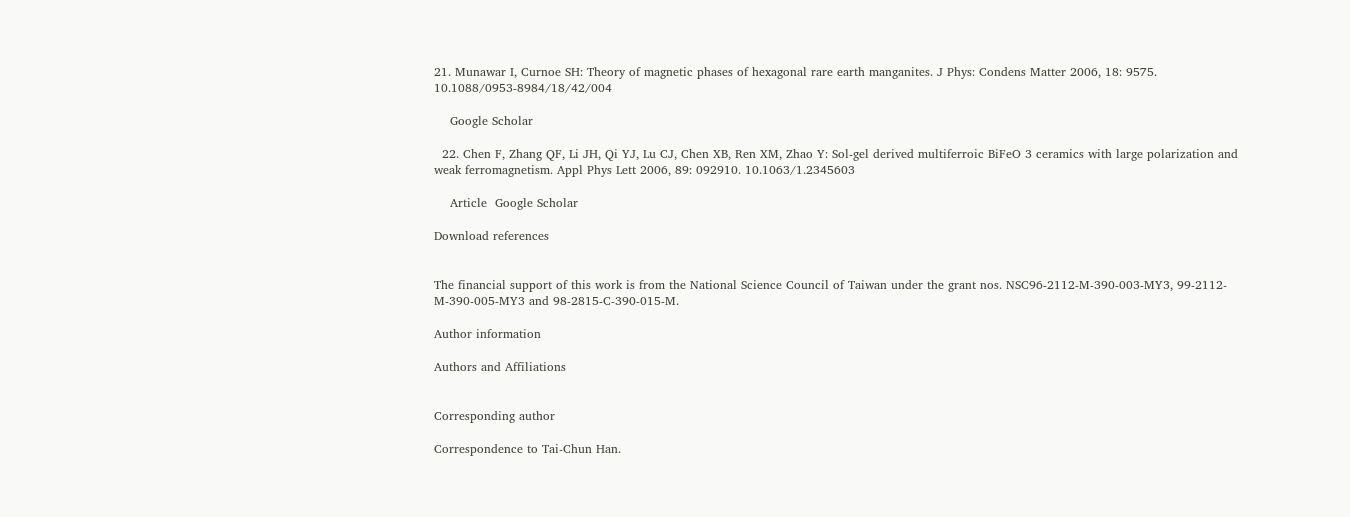21. Munawar I, Curnoe SH: Theory of magnetic phases of hexagonal rare earth manganites. J Phys: Condens Matter 2006, 18: 9575. 10.1088/0953-8984/18/42/004

    Google Scholar

  22. Chen F, Zhang QF, Li JH, Qi YJ, Lu CJ, Chen XB, Ren XM, Zhao Y: Sol-gel derived multiferroic BiFeO 3 ceramics with large polarization and weak ferromagnetism. Appl Phys Lett 2006, 89: 092910. 10.1063/1.2345603

    Article  Google Scholar

Download references


The financial support of this work is from the National Science Council of Taiwan under the grant nos. NSC96-2112-M-390-003-MY3, 99-2112-M-390-005-MY3 and 98-2815-C-390-015-M.

Author information

Authors and Affiliations


Corresponding author

Correspondence to Tai-Chun Han.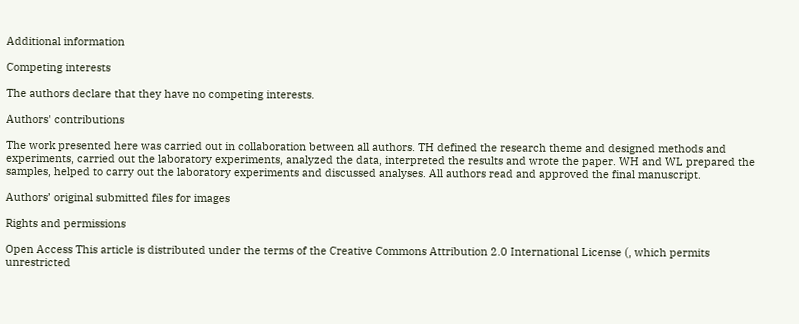Additional information

Competing interests

The authors declare that they have no competing interests.

Authors' contributions

The work presented here was carried out in collaboration between all authors. TH defined the research theme and designed methods and experiments, carried out the laboratory experiments, analyzed the data, interpreted the results and wrote the paper. WH and WL prepared the samples, helped to carry out the laboratory experiments and discussed analyses. All authors read and approved the final manuscript.

Authors’ original submitted files for images

Rights and permissions

Open Access This article is distributed under the terms of the Creative Commons Attribution 2.0 International License (, which permits unrestricted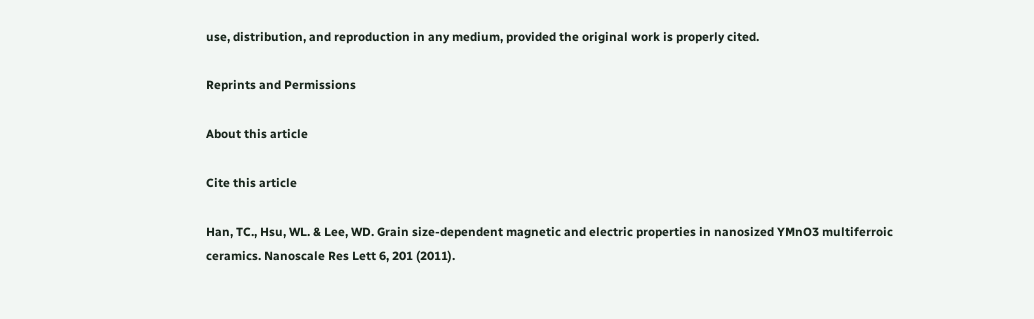use, distribution, and reproduction in any medium, provided the original work is properly cited.

Reprints and Permissions

About this article

Cite this article

Han, TC., Hsu, WL. & Lee, WD. Grain size-dependent magnetic and electric properties in nanosized YMnO3 multiferroic ceramics. Nanoscale Res Lett 6, 201 (2011).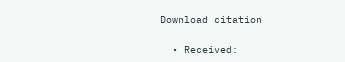Download citation

  • Received: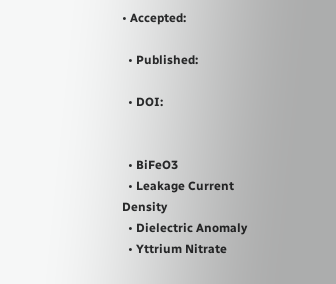• Accepted:

  • Published:

  • DOI:


  • BiFeO3
  • Leakage Current Density
  • Dielectric Anomaly
  • Yttrium Nitrate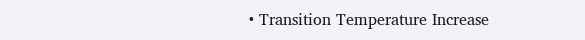• Transition Temperature Increase